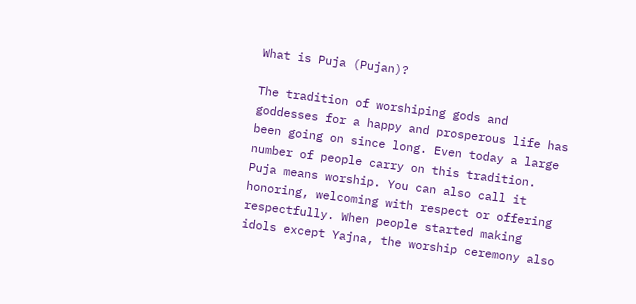What is Puja (Pujan)?

The tradition of worshiping gods and goddesses for a happy and prosperous life has been going on since long. Even today a large number of people carry on this tradition.
Puja means worship. You can also call it honoring, welcoming with respect or offering respectfully. When people started making idols except Yajna, the worship ceremony also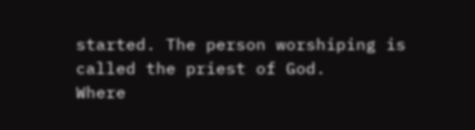started. The person worshiping is called the priest of God.
Where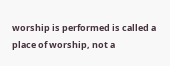worship is performed is called a place of worship, not a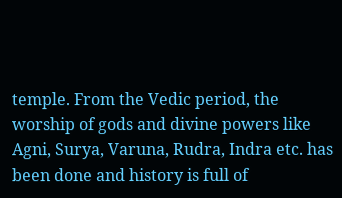temple. From the Vedic period, the worship of gods and divine powers like Agni, Surya, Varuna, Rudra, Indra etc. has been done and history is full of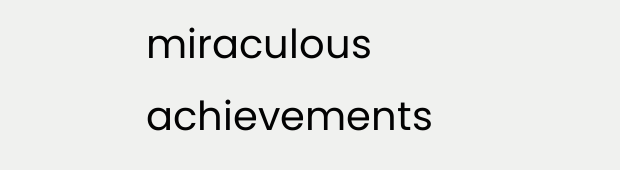miraculous achievements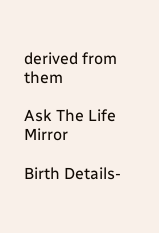derived from them

Ask The Life Mirror

Birth Details-